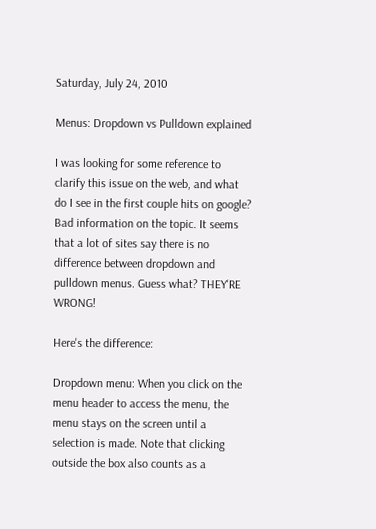Saturday, July 24, 2010

Menus: Dropdown vs Pulldown explained

I was looking for some reference to clarify this issue on the web, and what do I see in the first couple hits on google? Bad information on the topic. It seems that a lot of sites say there is no difference between dropdown and pulldown menus. Guess what? THEY'RE WRONG!

Here's the difference:

Dropdown menu: When you click on the menu header to access the menu, the menu stays on the screen until a selection is made. Note that clicking outside the box also counts as a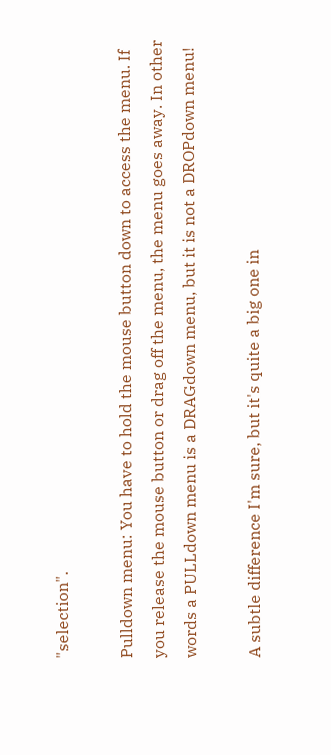"selection".

Pulldown menu: You have to hold the mouse button down to access the menu. If you release the mouse button or drag off the menu, the menu goes away. In other words a PULLdown menu is a DRAGdown menu, but it is not a DROPdown menu!

A subtle difference I'm sure, but it's quite a big one in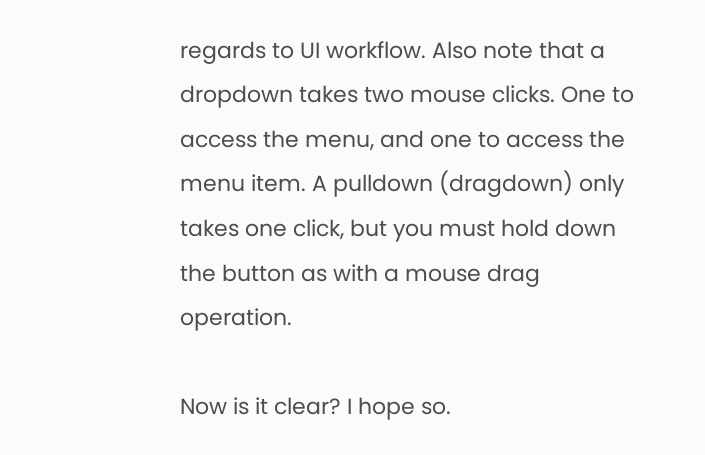regards to UI workflow. Also note that a dropdown takes two mouse clicks. One to access the menu, and one to access the menu item. A pulldown (dragdown) only takes one click, but you must hold down the button as with a mouse drag operation.

Now is it clear? I hope so.